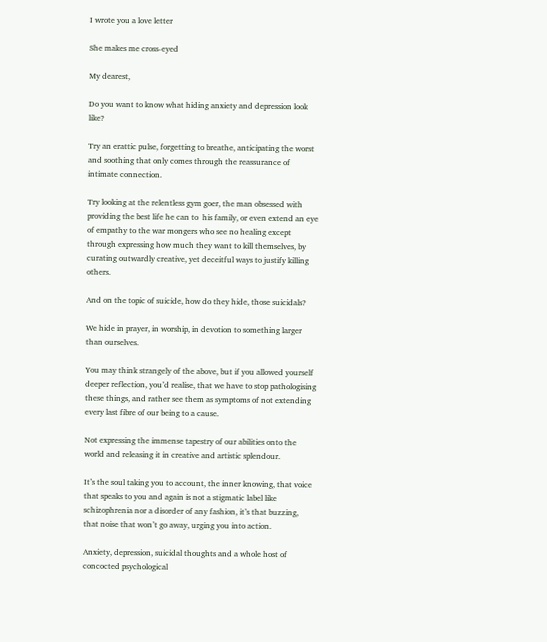I wrote you a love letter

She makes me cross-eyed

My dearest,

Do you want to know what hiding anxiety and depression look like?

Try an erattic pulse, forgetting to breathe, anticipating the worst and soothing that only comes through the reassurance of intimate connection.

Try looking at the relentless gym goer, the man obsessed with providing the best life he can to  his family, or even extend an eye of empathy to the war mongers who see no healing except through expressing how much they want to kill themselves, by curating outwardly creative, yet deceitful ways to justify killing others.

And on the topic of suicide, how do they hide, those suicidals?

We hide in prayer, in worship, in devotion to something larger than ourselves.

You may think strangely of the above, but if you allowed yourself deeper reflection, you’d realise, that we have to stop pathologising these things, and rather see them as symptoms of not extending every last fibre of our being to a cause.

Not expressing the immense tapestry of our abilities onto the world and releasing it in creative and artistic splendour.

It’s the soul taking you to account, the inner knowing, that voice that speaks to you and again is not a stigmatic label like schizophrenia nor a disorder of any fashion, it’s that buzzing, that noise that won’t go away, urging you into action.

Anxiety, depression, suicidal thoughts and a whole host of concocted psychological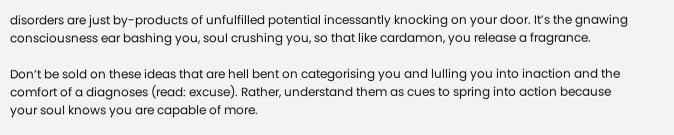disorders are just by-products of unfulfilled potential incessantly knocking on your door. It’s the gnawing consciousness ear bashing you, soul crushing you, so that like cardamon, you release a fragrance.

Don’t be sold on these ideas that are hell bent on categorising you and lulling you into inaction and the comfort of a diagnoses (read: excuse). Rather, understand them as cues to spring into action because your soul knows you are capable of more.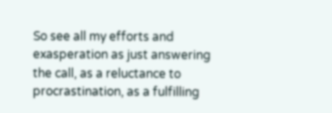So see all my efforts and exasperation as just answering the call, as a reluctance to procrastination, as a fulfilling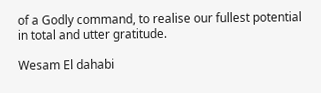of a Godly command, to realise our fullest potential in total and utter gratitude.

Wesam El dahabi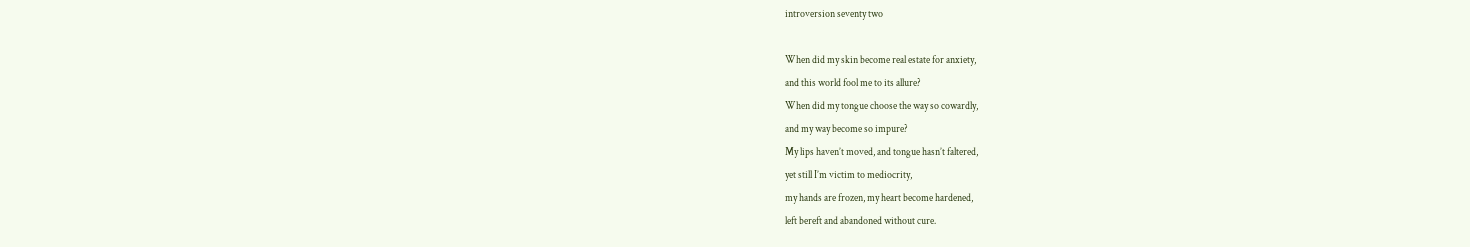introversion seventy two

When did my skin become real estate for anxiety,
and this world fool me to its allure?
When did my tongue choose the way so cowardly,
and my way become so impure?
My lips haven’t moved, and tongue hasn’t faltered,
yet still I’m victim to mediocrity,
my hands are frozen, my heart become hardened,
left bereft and abandoned without cure.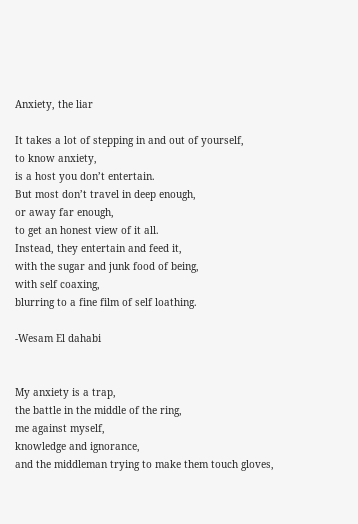Anxiety, the liar

It takes a lot of stepping in and out of yourself,
to know anxiety,
is a host you don’t entertain.
But most don’t travel in deep enough,
or away far enough,
to get an honest view of it all.
Instead, they entertain and feed it,
with the sugar and junk food of being,
with self coaxing,
blurring to a fine film of self loathing.

-Wesam El dahabi


My anxiety is a trap,
the battle in the middle of the ring,
me against myself,
knowledge and ignorance,
and the middleman trying to make them touch gloves,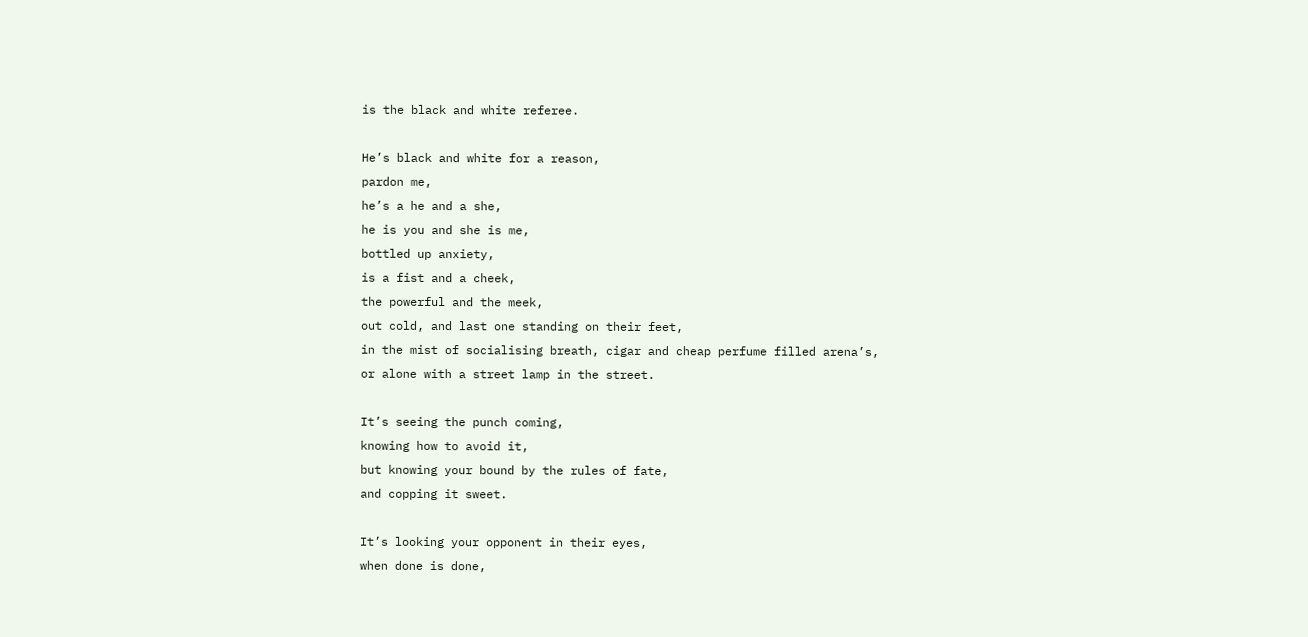is the black and white referee.

He’s black and white for a reason,
pardon me,
he’s a he and a she,
he is you and she is me,
bottled up anxiety,
is a fist and a cheek,
the powerful and the meek,
out cold, and last one standing on their feet,
in the mist of socialising breath, cigar and cheap perfume filled arena’s,
or alone with a street lamp in the street.

It’s seeing the punch coming,
knowing how to avoid it,
but knowing your bound by the rules of fate,
and copping it sweet.

It’s looking your opponent in their eyes,
when done is done,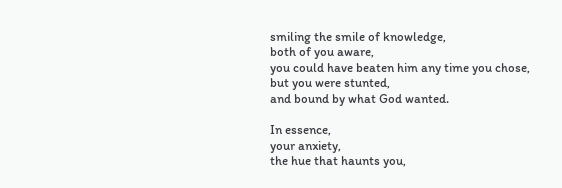smiling the smile of knowledge,
both of you aware,
you could have beaten him any time you chose,
but you were stunted,
and bound by what God wanted.

In essence,
your anxiety,
the hue that haunts you,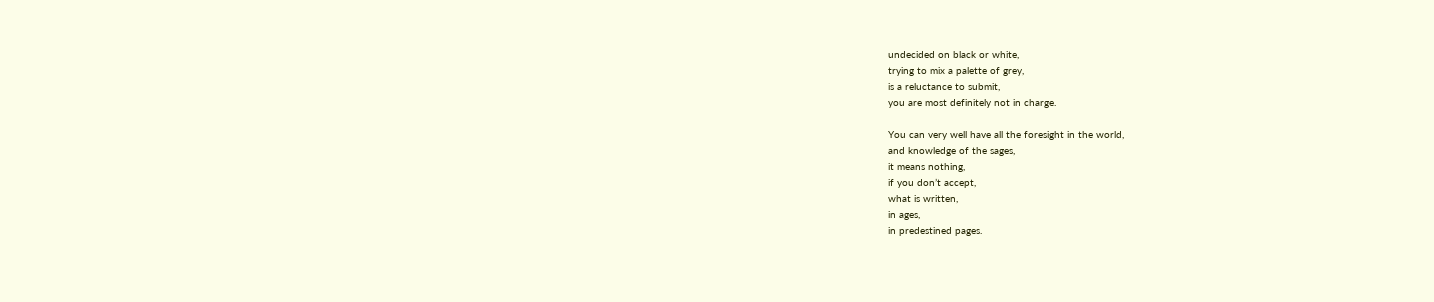undecided on black or white,
trying to mix a palette of grey,
is a reluctance to submit,
you are most definitely not in charge.

You can very well have all the foresight in the world,
and knowledge of the sages,
it means nothing,
if you don’t accept,
what is written,
in ages,
in predestined pages.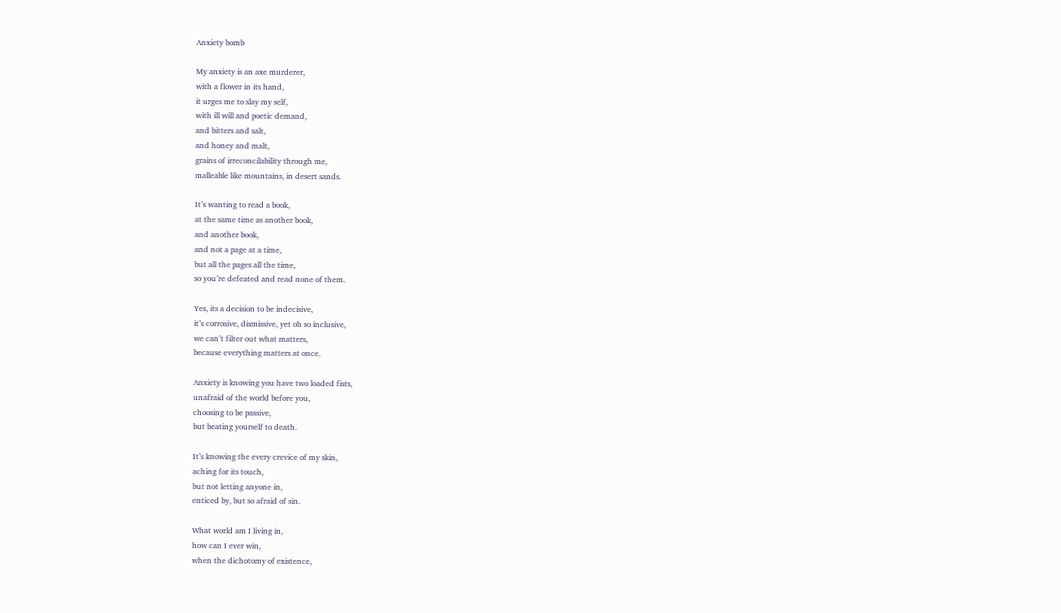Anxiety bomb

My anxiety is an axe murderer,
with a flower in its hand,
it urges me to slay my self,
with ill will and poetic demand,
and bitters and salt,
and honey and malt,
grains of irreconcilability through me,
malleable like mountains, in desert sands.

It’s wanting to read a book,
at the same time as another book,
and another book,
and not a page at a time,
but all the pages all the time,
so you’re defeated and read none of them.

Yes, its a decision to be indecisive,
it’s corrosive, dismissive, yet oh so inclusive,
we can’t filter out what matters,
because everything matters at once.

Anxiety is knowing you have two loaded fists,
unafraid of the world before you,
choosing to be passive,
but beating yourself to death.

It’s knowing the every crevice of my skin,
aching for its touch,
but not letting anyone in,
enticed by, but so afraid of sin.

What world am I living in,
how can I ever win,
when the dichotomy of existence,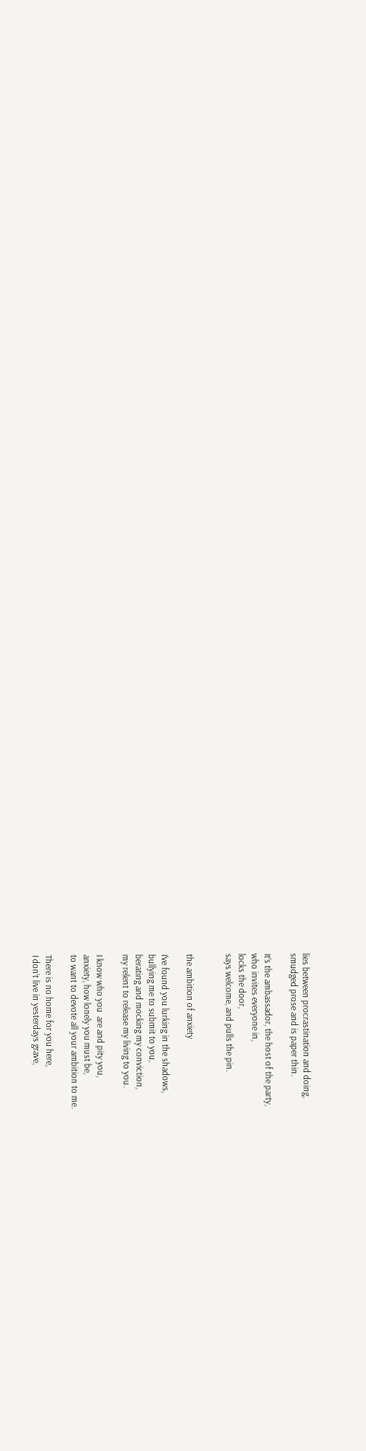lies between procrastination and doing,
smudged prose and is paper thin.

It’s the ambassador, the host of the party,
who invites everyone in,
locks the door,
says welcome, and pulls the pin.


the ambition of anxiety

I’ve found you lurking in the shadows,
bullying me to submit to you,
berating and mocking my conviction,
my relent to release my living to you.

I know who you  are and pity you,
anxiety, how lonely you must be,
to want to devote all your ambition to me.

There is no home for you here,
I don’t live in yesterdays grave,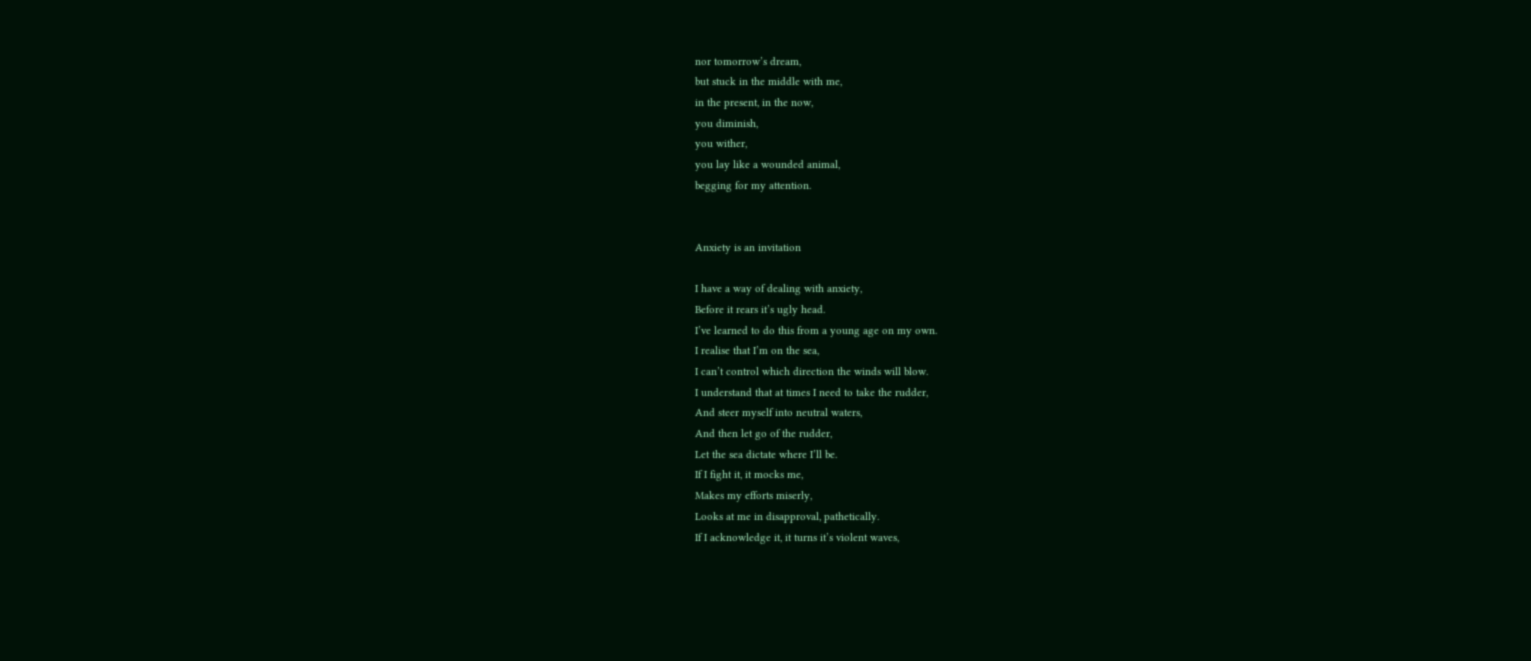nor tomorrow’s dream,
but stuck in the middle with me,
in the present, in the now,
you diminish,
you wither,
you lay like a wounded animal,
begging for my attention.


Anxiety is an invitation

I have a way of dealing with anxiety,
Before it rears it’s ugly head.
I’ve learned to do this from a young age on my own.
I realise that I’m on the sea,
I can’t control which direction the winds will blow.
I understand that at times I need to take the rudder,
And steer myself into neutral waters,
And then let go of the rudder,
Let the sea dictate where I’ll be.
If I fight it, it mocks me,
Makes my efforts miserly,
Looks at me in disapproval, pathetically.
If I acknowledge it, it turns it’s violent waves,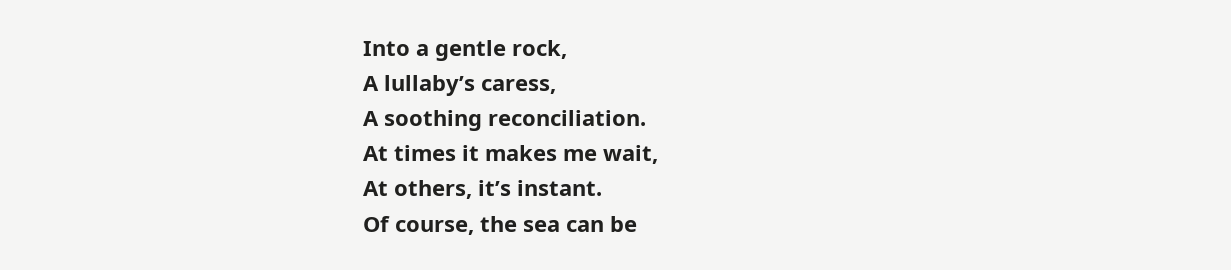Into a gentle rock,
A lullaby’s caress,
A soothing reconciliation.
At times it makes me wait,
At others, it’s instant.
Of course, the sea can be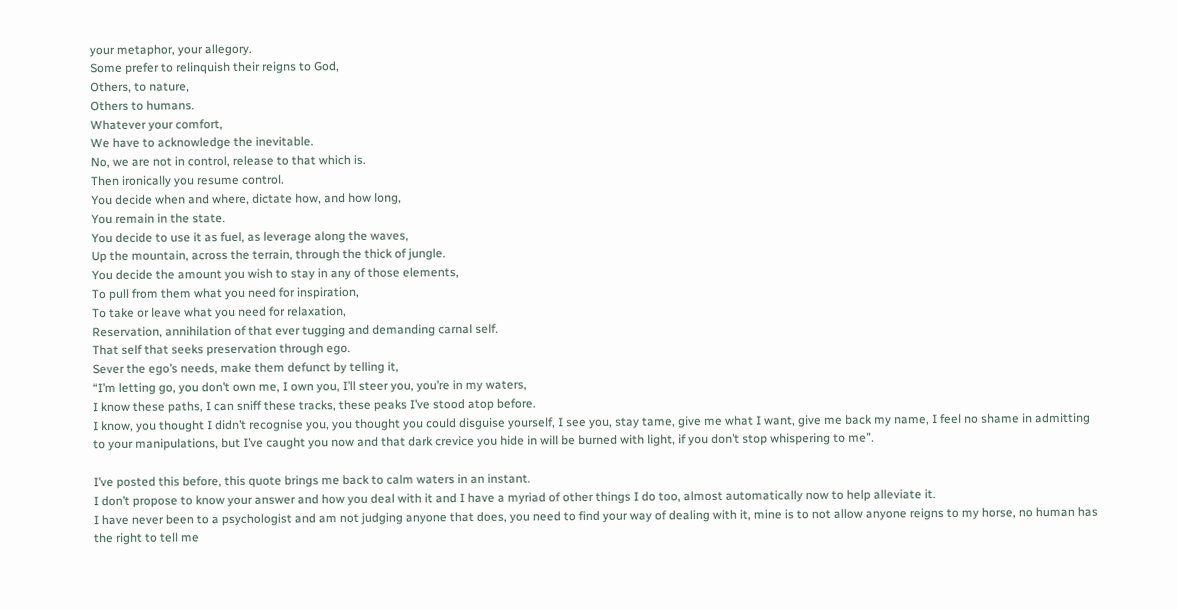your metaphor, your allegory.
Some prefer to relinquish their reigns to God,
Others, to nature,
Others to humans.
Whatever your comfort,
We have to acknowledge the inevitable.
No, we are not in control, release to that which is.
Then ironically you resume control.
You decide when and where, dictate how, and how long,
You remain in the state.
You decide to use it as fuel, as leverage along the waves,
Up the mountain, across the terrain, through the thick of jungle.
You decide the amount you wish to stay in any of those elements,
To pull from them what you need for inspiration,
To take or leave what you need for relaxation,
Reservation, annihilation of that ever tugging and demanding carnal self.
That self that seeks preservation through ego.
Sever the ego’s needs, make them defunct by telling it,
“I’m letting go, you don’t own me, I own you, I’ll steer you, you’re in my waters,
I know these paths, I can sniff these tracks, these peaks I’ve stood atop before.
I know, you thought I didn’t recognise you, you thought you could disguise yourself, I see you, stay tame, give me what I want, give me back my name, I feel no shame in admitting to your manipulations, but I’ve caught you now and that dark crevice you hide in will be burned with light, if you don’t stop whispering to me”.

I’ve posted this before, this quote brings me back to calm waters in an instant.
I don’t propose to know your answer and how you deal with it and I have a myriad of other things I do too, almost automatically now to help alleviate it.
I have never been to a psychologist and am not judging anyone that does, you need to find your way of dealing with it, mine is to not allow anyone reigns to my horse, no human has the right to tell me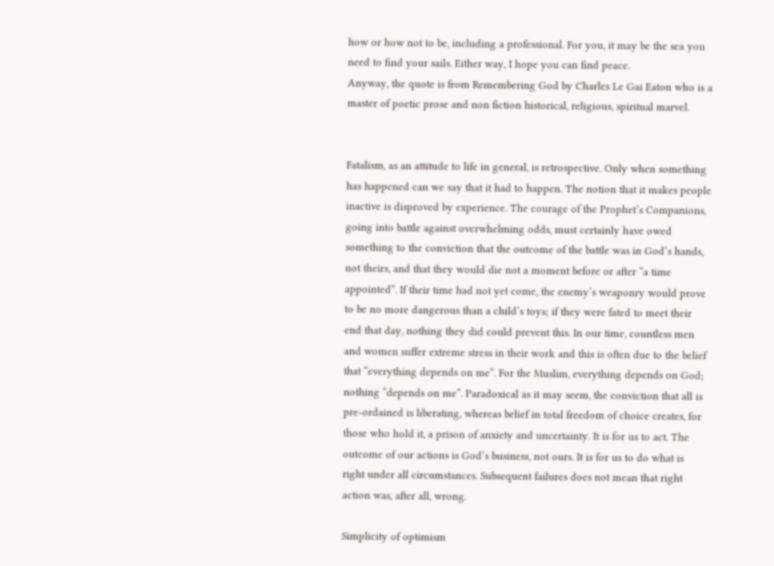how or how not to be, including a professional. For you, it may be the sea you need to find your sails. Either way, I hope you can find peace.
Anyway, the quote is from Remembering God by Charles Le Gai Eaton who is a master of poetic prose and non fiction historical, religious, spiritual marvel.


Fatalism, as an attitude to life in general, is retrospective. Only when something has happened can we say that it had to happen. The notion that it makes people inactive is disproved by experience. The courage of the Prophet’s Companions, going into battle against overwhelming odds, must certainly have owed something to the conviction that the outcome of the battle was in God’s hands, not theirs, and that they would die not a moment before or after “a time appointed”. If their time had not yet come, the enemy’s weaponry would prove to be no more dangerous than a child’s toys; if they were fated to meet their end that day, nothing they did could prevent this. In our time, countless men and women suffer extreme stress in their work and this is often due to the belief that “everything depends on me”. For the Muslim, everything depends on God; nothing “depends on me”. Paradoxical as it may seem, the conviction that all is pre-ordained is liberating, whereas belief in total freedom of choice creates, for those who hold it, a prison of anxiety and uncertainty. It is for us to act. The outcome of our actions is God’s business, not ours. It is for us to do what is right under all circumstances. Subsequent failures does not mean that right action was, after all, wrong.

Simplicity of optimism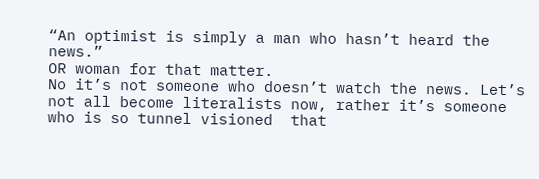“An optimist is simply a man who hasn’t heard the news.”
OR woman for that matter.
No it’s not someone who doesn’t watch the news. Let’s not all become literalists now, rather it’s someone who is so tunnel visioned  that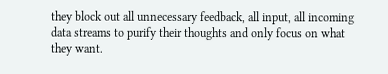they block out all unnecessary feedback, all input, all incoming data streams to purify their thoughts and only focus on what they want.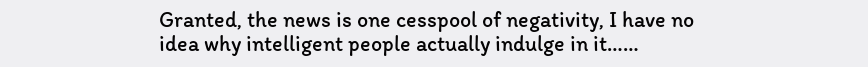Granted, the news is one cesspool of negativity, I have no idea why intelligent people actually indulge in it……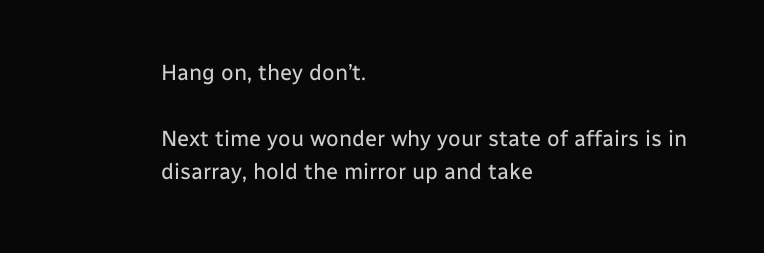Hang on, they don’t.

Next time you wonder why your state of affairs is in disarray, hold the mirror up and take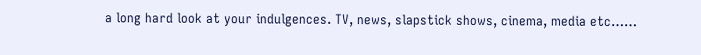a long hard look at your indulgences. TV, news, slapstick shows, cinema, media etc……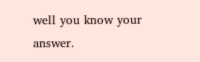well you know your answer.